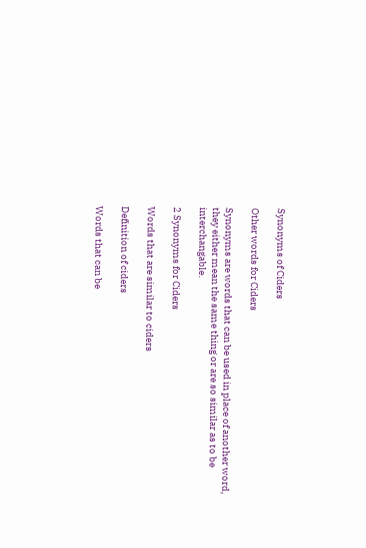Synonyms of Ciders

Other words for Ciders

Synonyms are words that can be used in place of another word, they either mean the same thing or are so similar as to be interchangable.

2 Synonyms for Ciders

Words that are similar to ciders

Definition of ciders

Words that can be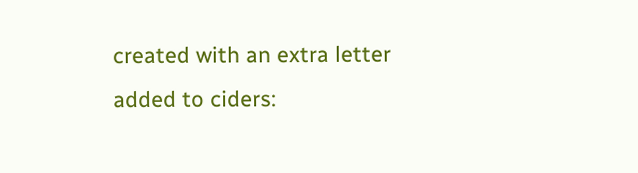created with an extra letter added to ciders: